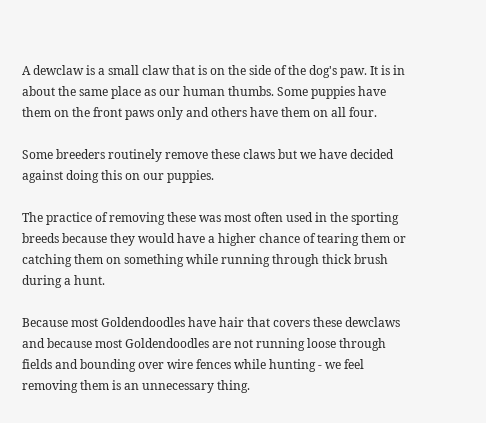A dewclaw is a small claw that is on the side of the dog's paw. It is in about the same place as our human thumbs. Some puppies have them on the front paws only and others have them on all four.

Some breeders routinely remove these claws but we have decided against doing this on our puppies.

The practice of removing these was most often used in the sporting breeds because they would have a higher chance of tearing them or catching them on something while running through thick brush during a hunt.

Because most Goldendoodles have hair that covers these dewclaws and because most Goldendoodles are not running loose through fields and bounding over wire fences while hunting - we feel removing them is an unnecessary thing.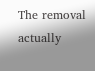The removal actually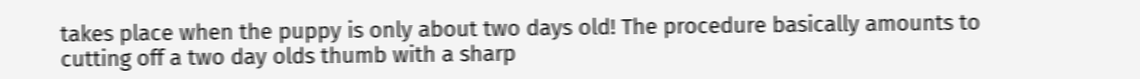takes place when the puppy is only about two days old! The procedure basically amounts to cutting off a two day olds thumb with a sharp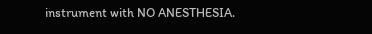instrument with NO ANESTHESIA.